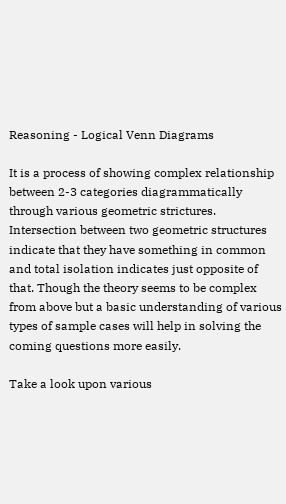Reasoning - Logical Venn Diagrams

It is a process of showing complex relationship between 2-3 categories diagrammatically through various geometric strictures. Intersection between two geometric structures indicate that they have something in common and total isolation indicates just opposite of that. Though the theory seems to be complex from above but a basic understanding of various types of sample cases will help in solving the coming questions more easily.

Take a look upon various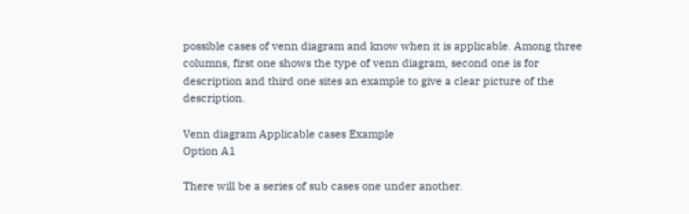possible cases of venn diagram and know when it is applicable. Among three columns, first one shows the type of venn diagram, second one is for description and third one sites an example to give a clear picture of the description.

Venn diagram Applicable cases Example
Option A1

There will be a series of sub cases one under another.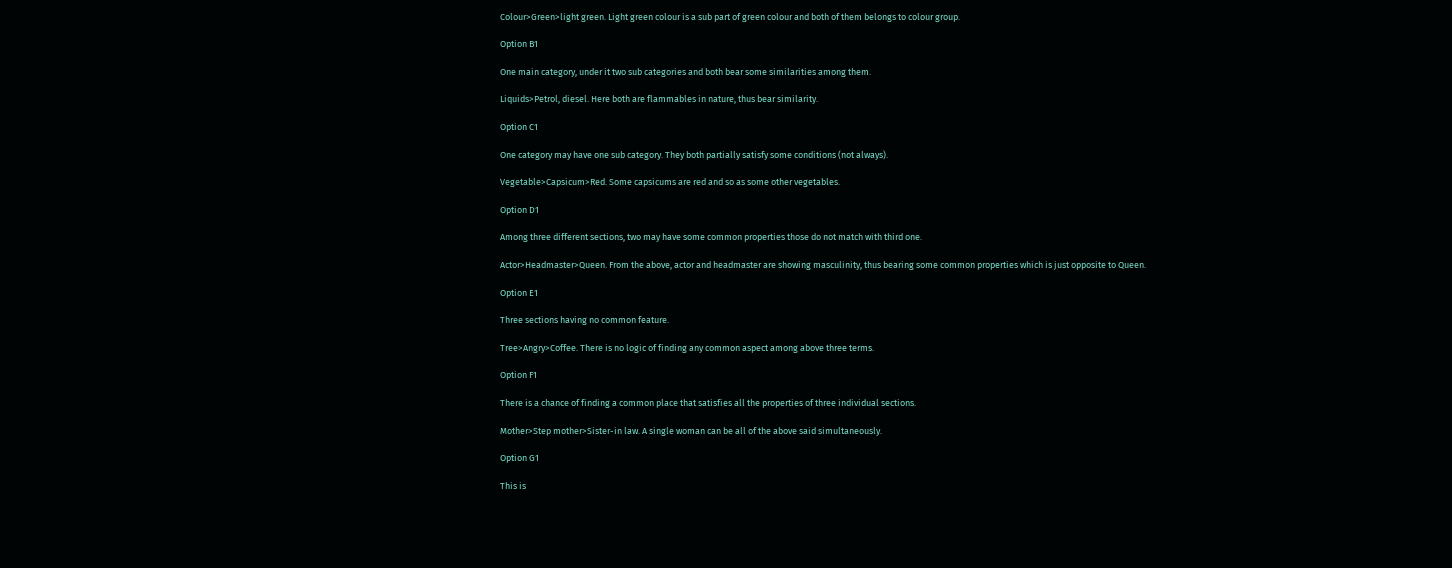Colour>Green>light green. Light green colour is a sub part of green colour and both of them belongs to colour group.

Option B1

One main category, under it two sub categories and both bear some similarities among them.

Liquids>Petrol, diesel. Here both are flammables in nature, thus bear similarity.

Option C1

One category may have one sub category. They both partially satisfy some conditions (not always).

Vegetable>Capsicum>Red. Some capsicums are red and so as some other vegetables.

Option D1

Among three different sections, two may have some common properties those do not match with third one.

Actor>Headmaster>Queen. From the above, actor and headmaster are showing masculinity, thus bearing some common properties which is just opposite to Queen.

Option E1

Three sections having no common feature.

Tree>Angry>Coffee. There is no logic of finding any common aspect among above three terms.

Option F1

There is a chance of finding a common place that satisfies all the properties of three individual sections.

Mother>Step mother>Sister-in law. A single woman can be all of the above said simultaneously.

Option G1

This is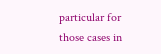particular for those cases in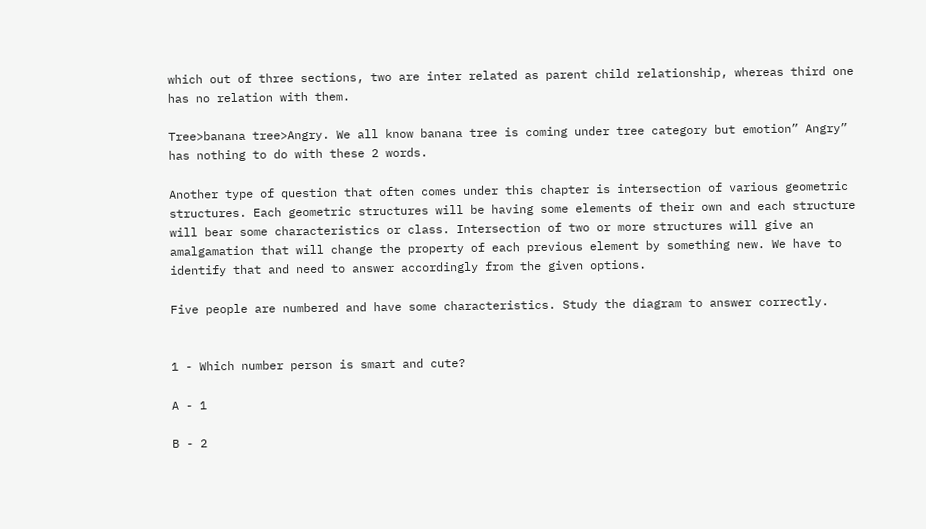which out of three sections, two are inter related as parent child relationship, whereas third one has no relation with them.

Tree>banana tree>Angry. We all know banana tree is coming under tree category but emotion” Angry” has nothing to do with these 2 words.

Another type of question that often comes under this chapter is intersection of various geometric structures. Each geometric structures will be having some elements of their own and each structure will bear some characteristics or class. Intersection of two or more structures will give an amalgamation that will change the property of each previous element by something new. We have to identify that and need to answer accordingly from the given options.

Five people are numbered and have some characteristics. Study the diagram to answer correctly.


1 - Which number person is smart and cute?

A - 1

B - 2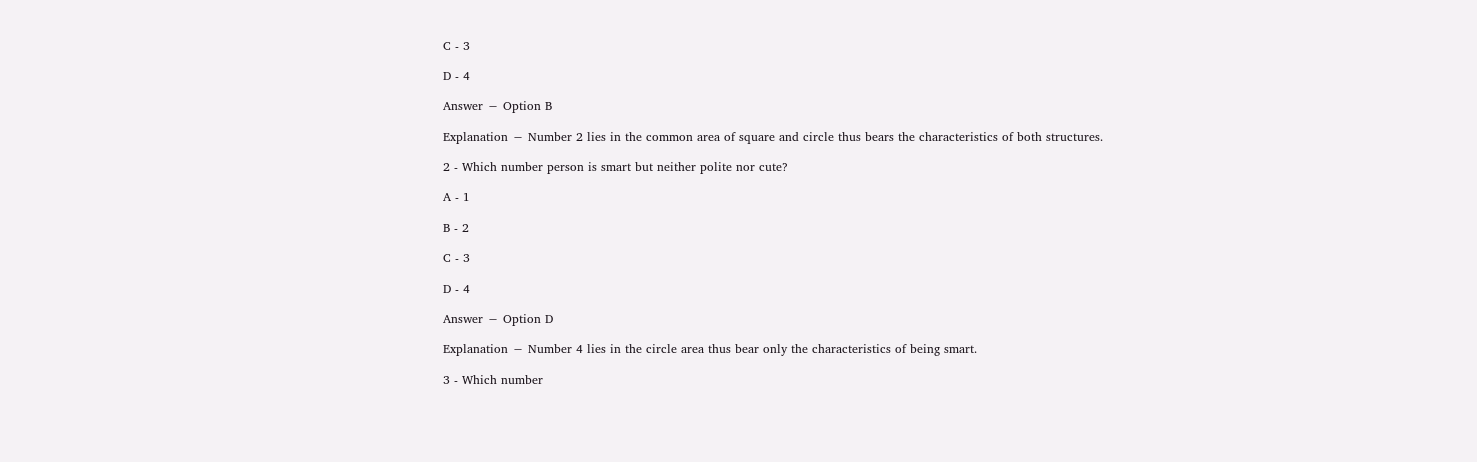C - 3

D - 4

Answer − Option B

Explanation − Number 2 lies in the common area of square and circle thus bears the characteristics of both structures.

2 - Which number person is smart but neither polite nor cute?

A - 1

B - 2

C - 3

D - 4

Answer − Option D

Explanation − Number 4 lies in the circle area thus bear only the characteristics of being smart.

3 - Which number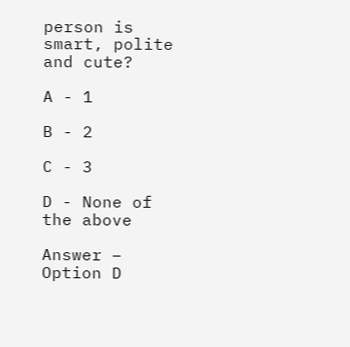person is smart, polite and cute?

A - 1

B - 2

C - 3

D - None of the above

Answer − Option D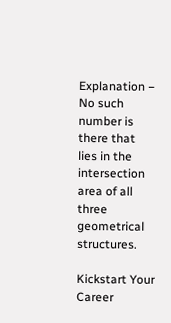Explanation − No such number is there that lies in the intersection area of all three geometrical structures.

Kickstart Your Career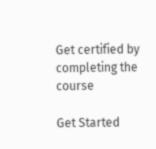Get certified by completing the course

Get Started